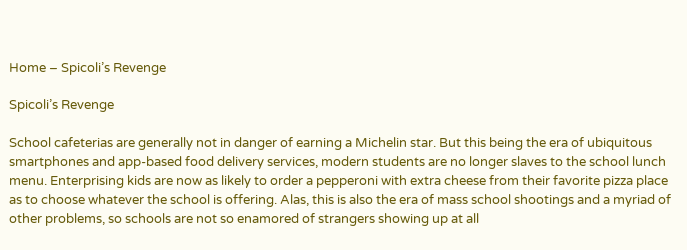Home – Spicoli’s Revenge

Spicoli’s Revenge

School cafeterias are generally not in danger of earning a Michelin star. But this being the era of ubiquitous smartphones and app-based food delivery services, modern students are no longer slaves to the school lunch menu. Enterprising kids are now as likely to order a pepperoni with extra cheese from their favorite pizza place as to choose whatever the school is offering. Alas, this is also the era of mass school shootings and a myriad of other problems, so schools are not so enamored of strangers showing up at all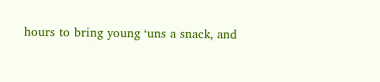hours to bring young ‘uns a snack, and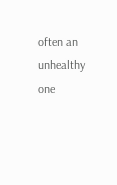often an unhealthy one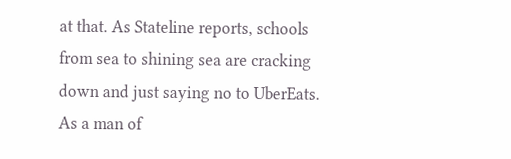at that. As Stateline reports, schools from sea to shining sea are cracking down and just saying no to UberEats. As a man of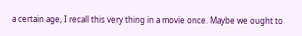a certain age, I recall this very thing in a movie once. Maybe we ought to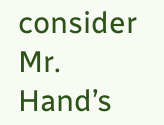consider Mr. Hand’s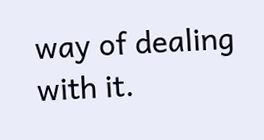way of dealing with it.